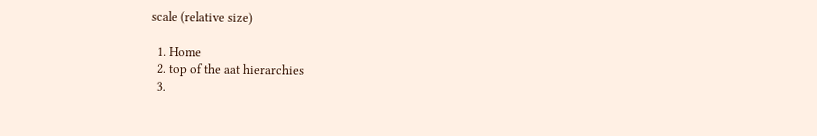scale (relative size)

  1. Home
  2. top of the aat hierarchies
  3.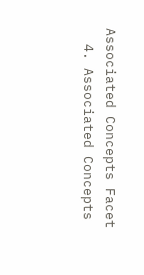Associated Concepts Facet
  4. Associated Concepts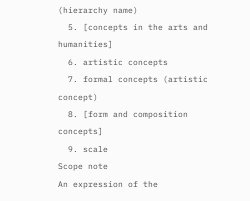(hierarchy name)
  5. [concepts in the arts and humanities]
  6. artistic concepts
  7. formal concepts (artistic concept)
  8. [form and composition concepts]
  9. scale
Scope note
An expression of the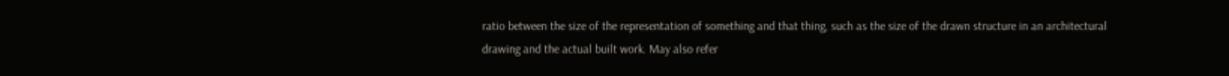ratio between the size of the representation of something and that thing, such as the size of the drawn structure in an architectural drawing and the actual built work. May also refer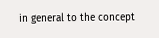in general to the concept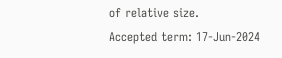of relative size.
Accepted term: 17-Jun-2024